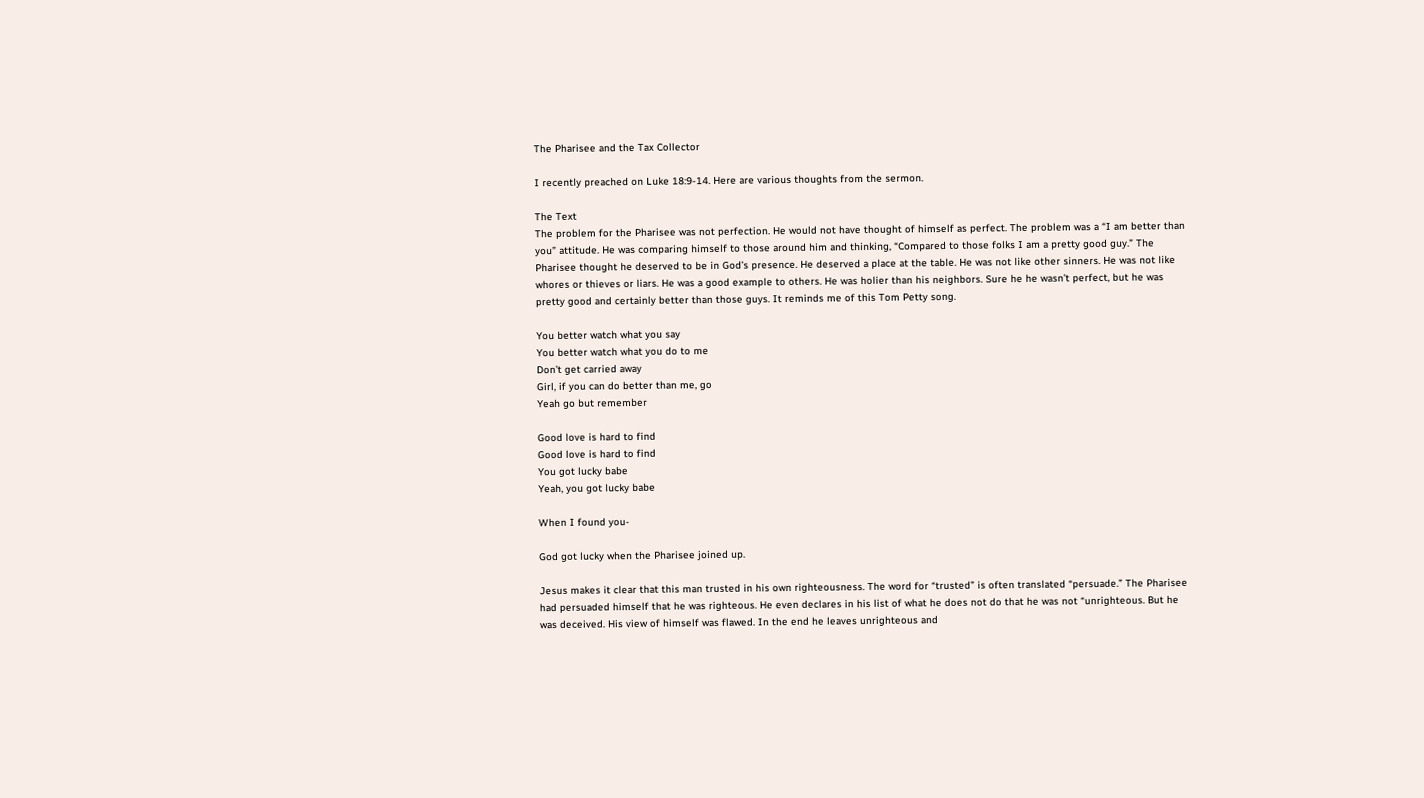The Pharisee and the Tax Collector

I recently preached on Luke 18:9-14. Here are various thoughts from the sermon.

The Text
The problem for the Pharisee was not perfection. He would not have thought of himself as perfect. The problem was a “I am better than you” attitude. He was comparing himself to those around him and thinking, “Compared to those folks I am a pretty good guy.” The Pharisee thought he deserved to be in God’s presence. He deserved a place at the table. He was not like other sinners. He was not like whores or thieves or liars. He was a good example to others. He was holier than his neighbors. Sure he he wasn’t perfect, but he was pretty good and certainly better than those guys. It reminds me of this Tom Petty song.

You better watch what you say
You better watch what you do to me
Don’t get carried away
Girl, if you can do better than me, go
Yeah go but remember

Good love is hard to find
Good love is hard to find
You got lucky babe
Yeah, you got lucky babe

When I found you-

God got lucky when the Pharisee joined up.

Jesus makes it clear that this man trusted in his own righteousness. The word for “trusted” is often translated “persuade.” The Pharisee had persuaded himself that he was righteous. He even declares in his list of what he does not do that he was not “unrighteous. But he was deceived. His view of himself was flawed. In the end he leaves unrighteous and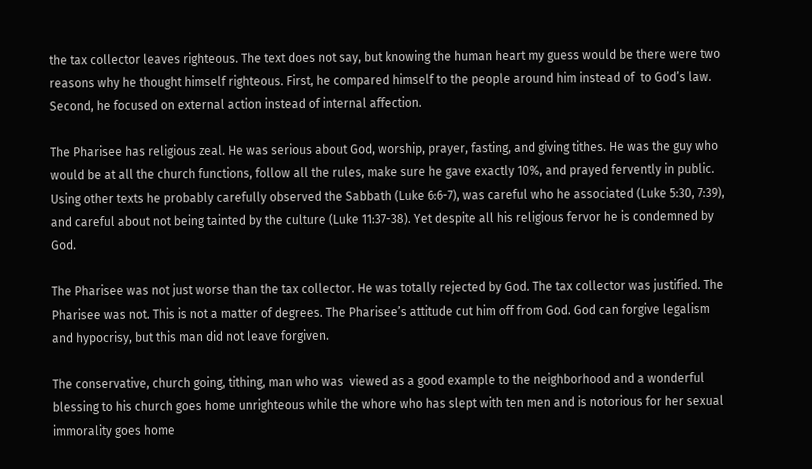the tax collector leaves righteous. The text does not say, but knowing the human heart my guess would be there were two reasons why he thought himself righteous. First, he compared himself to the people around him instead of  to God’s law. Second, he focused on external action instead of internal affection.

The Pharisee has religious zeal. He was serious about God, worship, prayer, fasting, and giving tithes. He was the guy who would be at all the church functions, follow all the rules, make sure he gave exactly 10%, and prayed fervently in public. Using other texts he probably carefully observed the Sabbath (Luke 6:6-7), was careful who he associated (Luke 5:30, 7:39), and careful about not being tainted by the culture (Luke 11:37-38). Yet despite all his religious fervor he is condemned by God.

The Pharisee was not just worse than the tax collector. He was totally rejected by God. The tax collector was justified. The Pharisee was not. This is not a matter of degrees. The Pharisee’s attitude cut him off from God. God can forgive legalism and hypocrisy, but this man did not leave forgiven.

The conservative, church going, tithing, man who was  viewed as a good example to the neighborhood and a wonderful blessing to his church goes home unrighteous while the whore who has slept with ten men and is notorious for her sexual immorality goes home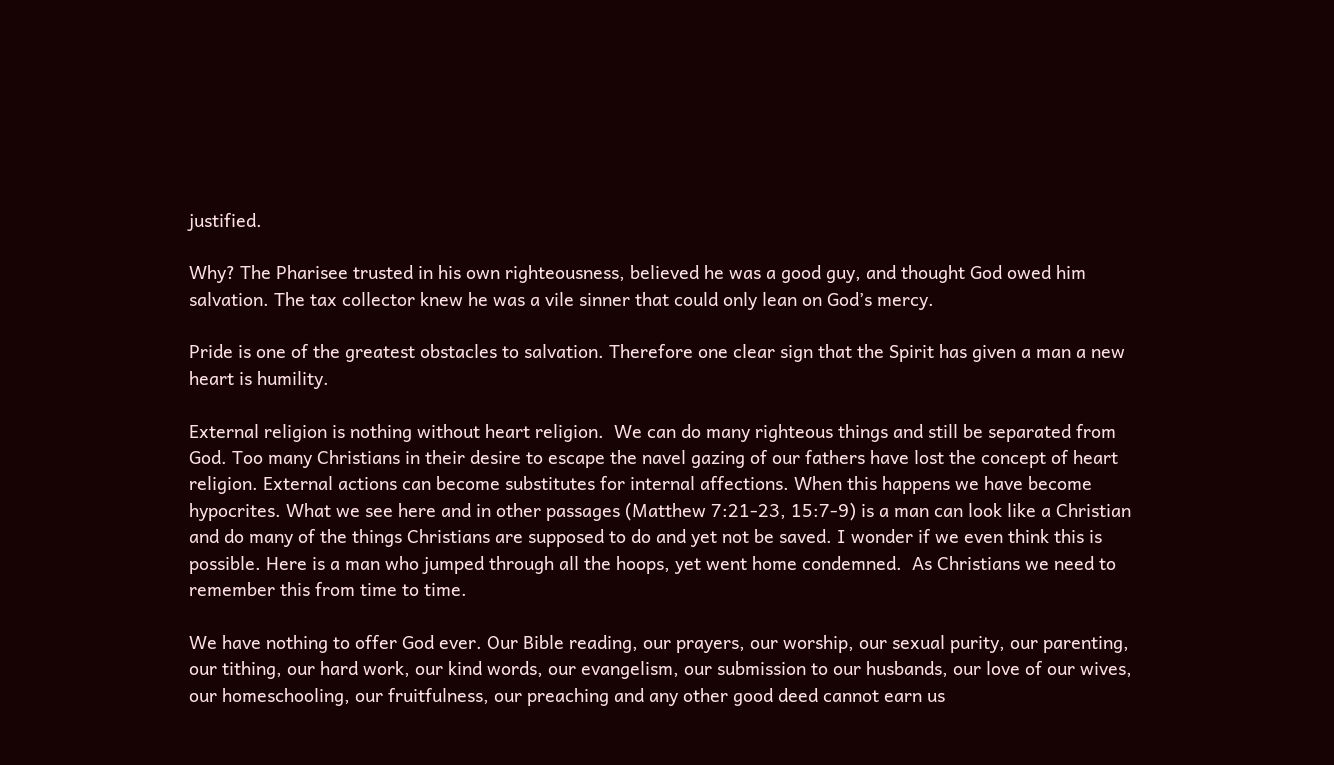justified.

Why? The Pharisee trusted in his own righteousness, believed he was a good guy, and thought God owed him salvation. The tax collector knew he was a vile sinner that could only lean on God’s mercy.

Pride is one of the greatest obstacles to salvation. Therefore one clear sign that the Spirit has given a man a new heart is humility.

External religion is nothing without heart religion.  We can do many righteous things and still be separated from God. Too many Christians in their desire to escape the navel gazing of our fathers have lost the concept of heart religion. External actions can become substitutes for internal affections. When this happens we have become hypocrites. What we see here and in other passages (Matthew 7:21-23, 15:7-9) is a man can look like a Christian and do many of the things Christians are supposed to do and yet not be saved. I wonder if we even think this is possible. Here is a man who jumped through all the hoops, yet went home condemned.  As Christians we need to remember this from time to time.

We have nothing to offer God ever. Our Bible reading, our prayers, our worship, our sexual purity, our parenting, our tithing, our hard work, our kind words, our evangelism, our submission to our husbands, our love of our wives, our homeschooling, our fruitfulness, our preaching and any other good deed cannot earn us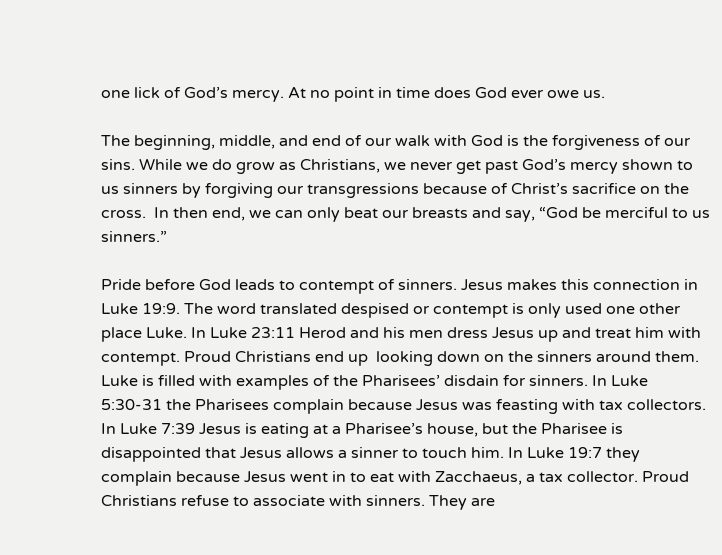one lick of God’s mercy. At no point in time does God ever owe us.

The beginning, middle, and end of our walk with God is the forgiveness of our sins. While we do grow as Christians, we never get past God’s mercy shown to us sinners by forgiving our transgressions because of Christ’s sacrifice on the cross.  In then end, we can only beat our breasts and say, “God be merciful to us sinners.”

Pride before God leads to contempt of sinners. Jesus makes this connection in Luke 19:9. The word translated despised or contempt is only used one other place Luke. In Luke 23:11 Herod and his men dress Jesus up and treat him with contempt. Proud Christians end up  looking down on the sinners around them. Luke is filled with examples of the Pharisees’ disdain for sinners. In Luke 5:30-31 the Pharisees complain because Jesus was feasting with tax collectors. In Luke 7:39 Jesus is eating at a Pharisee’s house, but the Pharisee is disappointed that Jesus allows a sinner to touch him. In Luke 19:7 they complain because Jesus went in to eat with Zacchaeus, a tax collector. Proud Christians refuse to associate with sinners. They are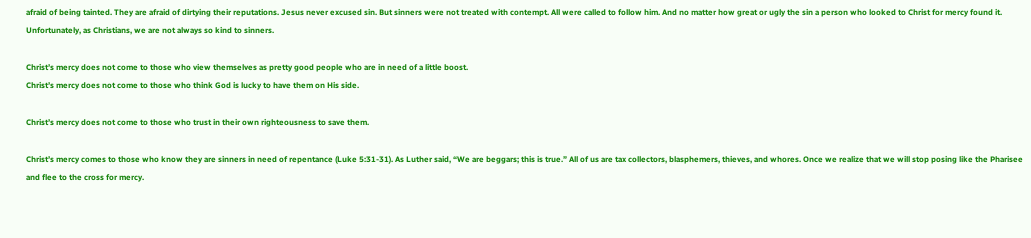afraid of being tainted. They are afraid of dirtying their reputations. Jesus never excused sin. But sinners were not treated with contempt. All were called to follow him. And no matter how great or ugly the sin a person who looked to Christ for mercy found it. Unfortunately, as Christians, we are not always so kind to sinners.

Christ’s mercy does not come to those who view themselves as pretty good people who are in need of a little boost.
Christ’s mercy does not come to those who think God is lucky to have them on His side.

Christ’s mercy does not come to those who trust in their own righteousness to save them.

Christ’s mercy comes to those who know they are sinners in need of repentance (Luke 5:31-31). As Luther said, “We are beggars; this is true.” All of us are tax collectors, blasphemers, thieves, and whores. Once we realize that we will stop posing like the Pharisee and flee to the cross for mercy.